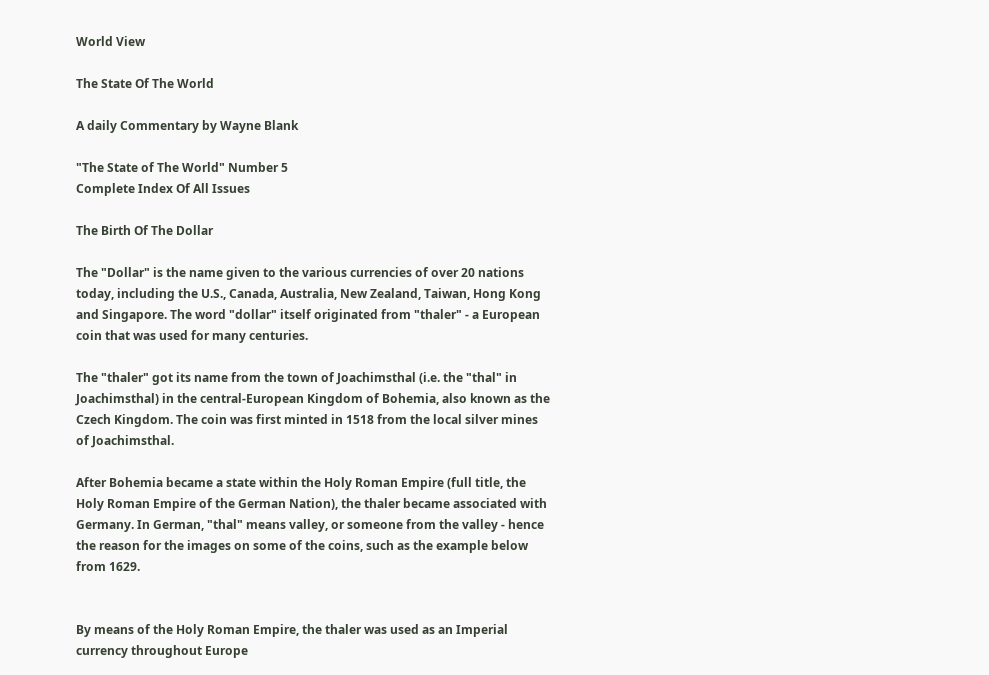World View

The State Of The World

A daily Commentary by Wayne Blank

"The State of The World" Number 5
Complete Index Of All Issues

The Birth Of The Dollar

The "Dollar" is the name given to the various currencies of over 20 nations today, including the U.S., Canada, Australia, New Zealand, Taiwan, Hong Kong and Singapore. The word "dollar" itself originated from "thaler" - a European coin that was used for many centuries.

The "thaler" got its name from the town of Joachimsthal (i.e. the "thal" in Joachimsthal) in the central-European Kingdom of Bohemia, also known as the Czech Kingdom. The coin was first minted in 1518 from the local silver mines of Joachimsthal.

After Bohemia became a state within the Holy Roman Empire (full title, the Holy Roman Empire of the German Nation), the thaler became associated with Germany. In German, "thal" means valley, or someone from the valley - hence the reason for the images on some of the coins, such as the example below from 1629.


By means of the Holy Roman Empire, the thaler was used as an Imperial currency throughout Europe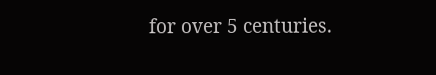for over 5 centuries.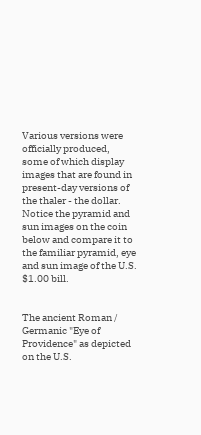Various versions were officially produced, some of which display images that are found in present-day versions of the thaler - the dollar. Notice the pyramid and sun images on the coin below and compare it to the familiar pyramid, eye and sun image of the U.S. $1.00 bill.


The ancient Roman / Germanic "Eye of Providence" as depicted on the U.S.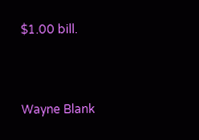$1.00 bill.


Wayne Blank